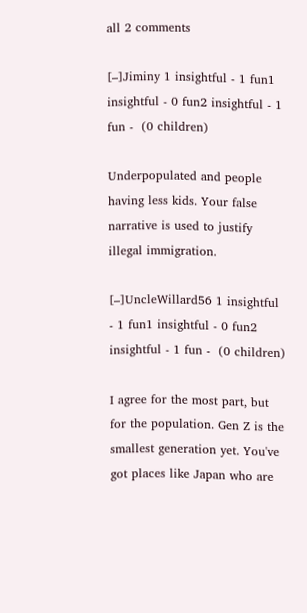all 2 comments

[–]Jiminy 1 insightful - 1 fun1 insightful - 0 fun2 insightful - 1 fun -  (0 children)

Underpopulated and people having less kids. Your false narrative is used to justify illegal immigration.

[–]UncleWillard56 1 insightful - 1 fun1 insightful - 0 fun2 insightful - 1 fun -  (0 children)

I agree for the most part, but for the population. Gen Z is the smallest generation yet. You've got places like Japan who are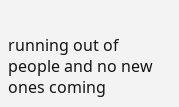running out of people and no new ones coming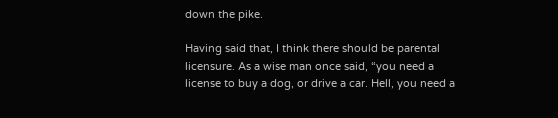down the pike.

Having said that, I think there should be parental licensure. As a wise man once said, “you need a license to buy a dog, or drive a car. Hell, you need a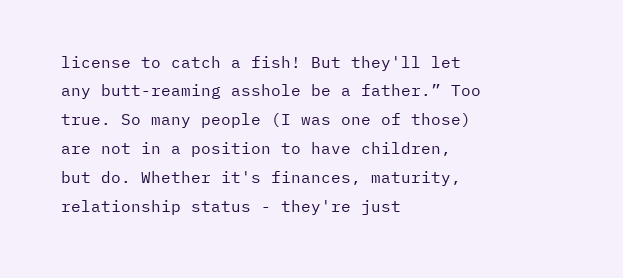license to catch a fish! But they'll let any butt-reaming asshole be a father.” Too true. So many people (I was one of those) are not in a position to have children, but do. Whether it's finances, maturity, relationship status - they're just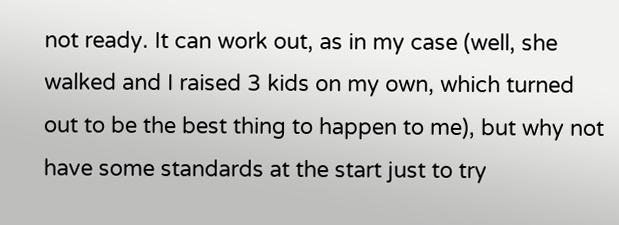not ready. It can work out, as in my case (well, she walked and I raised 3 kids on my own, which turned out to be the best thing to happen to me), but why not have some standards at the start just to try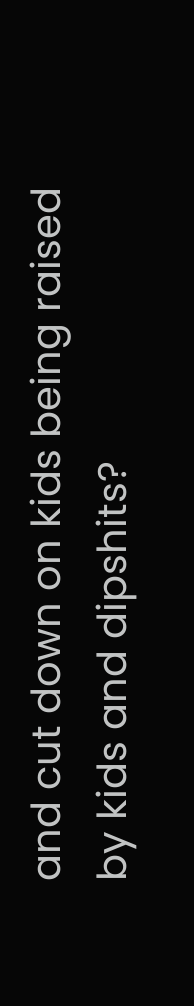and cut down on kids being raised by kids and dipshits?